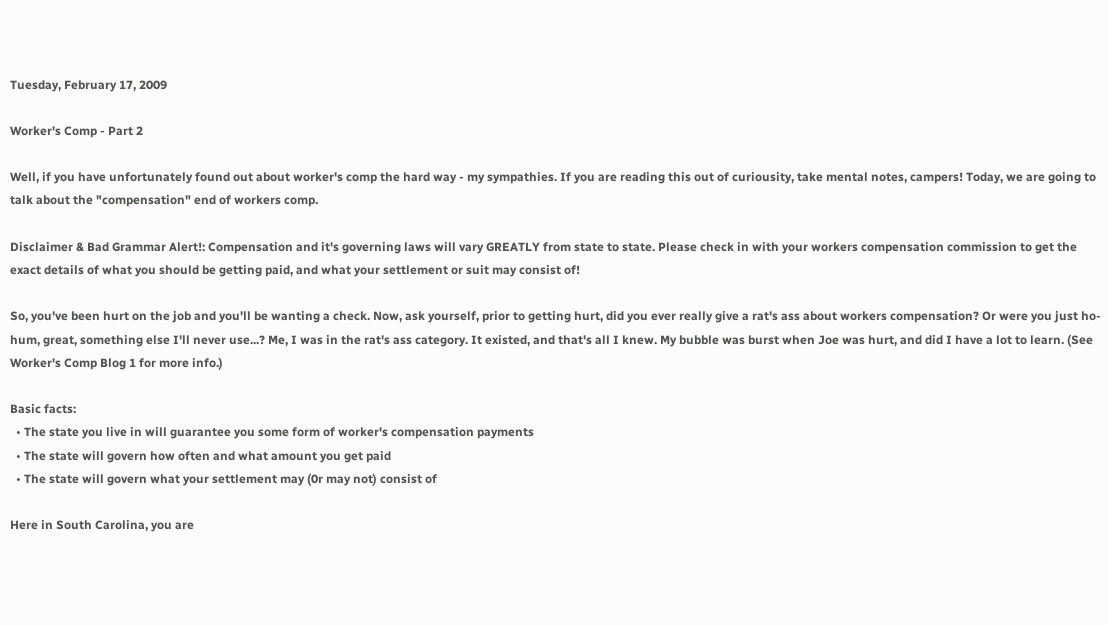Tuesday, February 17, 2009

Worker's Comp - Part 2

Well, if you have unfortunately found out about worker's comp the hard way - my sympathies. If you are reading this out of curiousity, take mental notes, campers! Today, we are going to talk about the "compensation" end of workers comp.

Disclaimer & Bad Grammar Alert!: Compensation and it's governing laws will vary GREATLY from state to state. Please check in with your workers compensation commission to get the exact details of what you should be getting paid, and what your settlement or suit may consist of!

So, you've been hurt on the job and you'll be wanting a check. Now, ask yourself, prior to getting hurt, did you ever really give a rat's ass about workers compensation? Or were you just ho-hum, great, something else I'll never use...? Me, I was in the rat's ass category. It existed, and that's all I knew. My bubble was burst when Joe was hurt, and did I have a lot to learn. (See Worker's Comp Blog 1 for more info.)

Basic facts:
  • The state you live in will guarantee you some form of worker's compensation payments
  • The state will govern how often and what amount you get paid
  • The state will govern what your settlement may (0r may not) consist of

Here in South Carolina, you are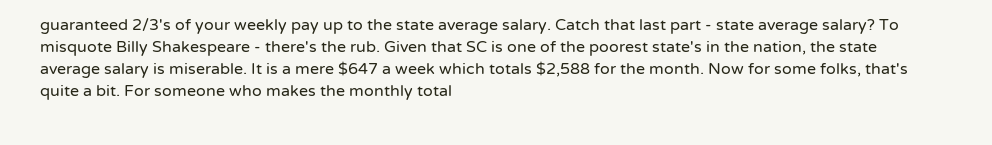guaranteed 2/3's of your weekly pay up to the state average salary. Catch that last part - state average salary? To misquote Billy Shakespeare - there's the rub. Given that SC is one of the poorest state's in the nation, the state average salary is miserable. It is a mere $647 a week which totals $2,588 for the month. Now for some folks, that's quite a bit. For someone who makes the monthly total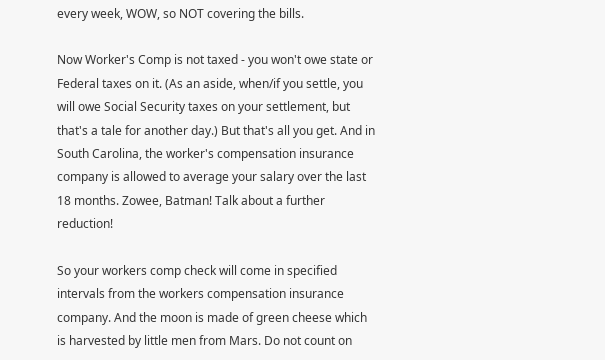every week, WOW, so NOT covering the bills.

Now Worker's Comp is not taxed - you won't owe state or Federal taxes on it. (As an aside, when/if you settle, you will owe Social Security taxes on your settlement, but that's a tale for another day.) But that's all you get. And in South Carolina, the worker's compensation insurance company is allowed to average your salary over the last 18 months. Zowee, Batman! Talk about a further reduction!

So your workers comp check will come in specified intervals from the workers compensation insurance company. And the moon is made of green cheese which is harvested by little men from Mars. Do not count on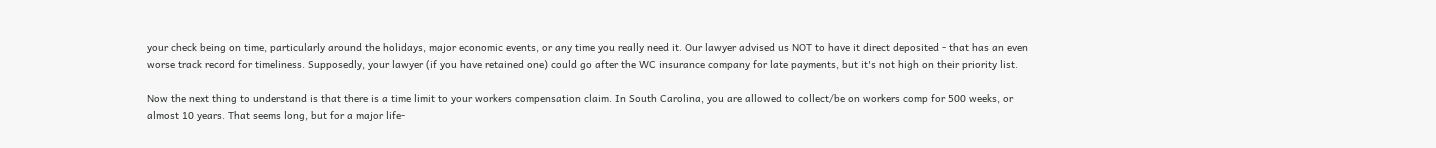your check being on time, particularly around the holidays, major economic events, or any time you really need it. Our lawyer advised us NOT to have it direct deposited - that has an even worse track record for timeliness. Supposedly, your lawyer (if you have retained one) could go after the WC insurance company for late payments, but it's not high on their priority list.

Now the next thing to understand is that there is a time limit to your workers compensation claim. In South Carolina, you are allowed to collect/be on workers comp for 500 weeks, or almost 10 years. That seems long, but for a major life-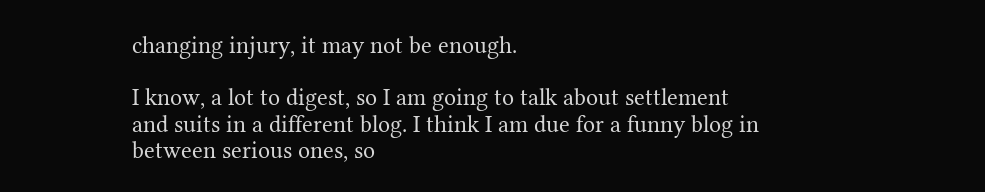changing injury, it may not be enough.

I know, a lot to digest, so I am going to talk about settlement and suits in a different blog. I think I am due for a funny blog in between serious ones, so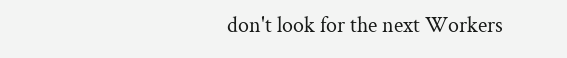don't look for the next Workers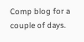Comp blog for a couple of days.